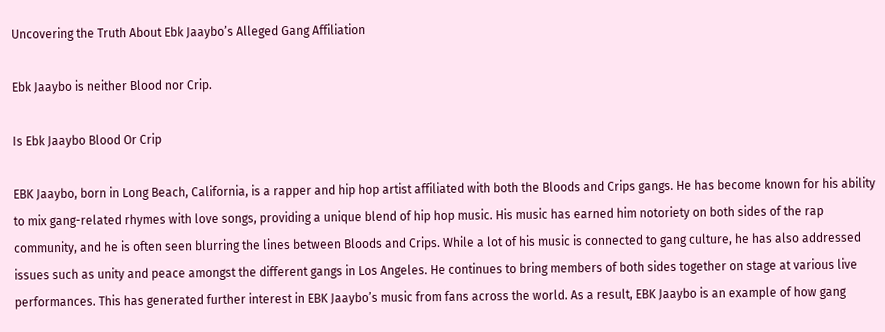Uncovering the Truth About Ebk Jaaybo’s Alleged Gang Affiliation

Ebk Jaaybo is neither Blood nor Crip.

Is Ebk Jaaybo Blood Or Crip

EBK Jaaybo, born in Long Beach, California, is a rapper and hip hop artist affiliated with both the Bloods and Crips gangs. He has become known for his ability to mix gang-related rhymes with love songs, providing a unique blend of hip hop music. His music has earned him notoriety on both sides of the rap community, and he is often seen blurring the lines between Bloods and Crips. While a lot of his music is connected to gang culture, he has also addressed issues such as unity and peace amongst the different gangs in Los Angeles. He continues to bring members of both sides together on stage at various live performances. This has generated further interest in EBK Jaaybo’s music from fans across the world. As a result, EBK Jaaybo is an example of how gang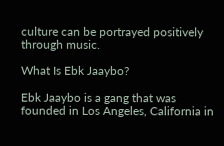culture can be portrayed positively through music.

What Is Ebk Jaaybo?

Ebk Jaaybo is a gang that was founded in Los Angeles, California in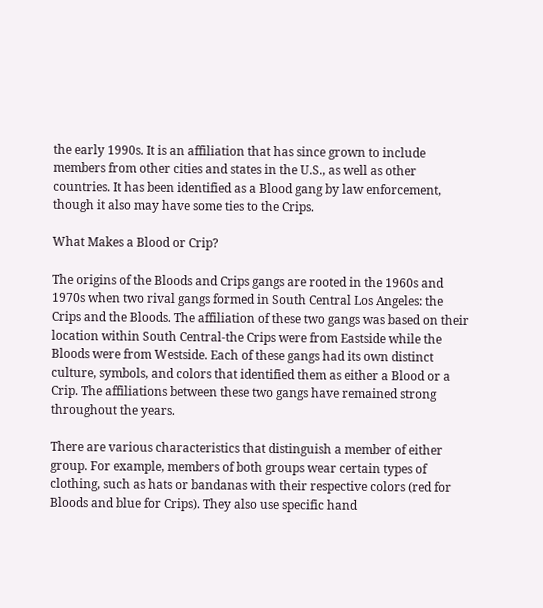the early 1990s. It is an affiliation that has since grown to include members from other cities and states in the U.S., as well as other countries. It has been identified as a Blood gang by law enforcement, though it also may have some ties to the Crips.

What Makes a Blood or Crip?

The origins of the Bloods and Crips gangs are rooted in the 1960s and 1970s when two rival gangs formed in South Central Los Angeles: the Crips and the Bloods. The affiliation of these two gangs was based on their location within South Central-the Crips were from Eastside while the Bloods were from Westside. Each of these gangs had its own distinct culture, symbols, and colors that identified them as either a Blood or a Crip. The affiliations between these two gangs have remained strong throughout the years.

There are various characteristics that distinguish a member of either group. For example, members of both groups wear certain types of clothing, such as hats or bandanas with their respective colors (red for Bloods and blue for Crips). They also use specific hand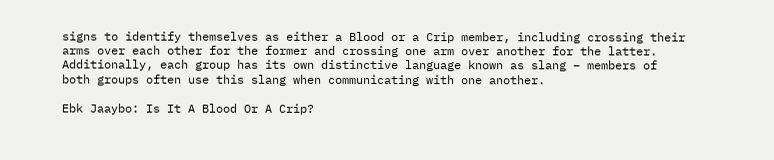signs to identify themselves as either a Blood or a Crip member, including crossing their arms over each other for the former and crossing one arm over another for the latter. Additionally, each group has its own distinctive language known as slang – members of both groups often use this slang when communicating with one another.

Ebk Jaaybo: Is It A Blood Or A Crip?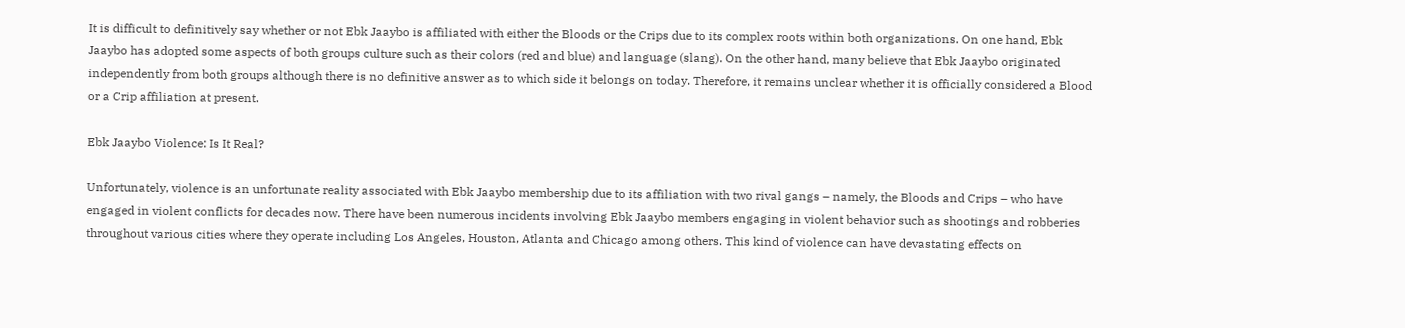It is difficult to definitively say whether or not Ebk Jaaybo is affiliated with either the Bloods or the Crips due to its complex roots within both organizations. On one hand, Ebk Jaaybo has adopted some aspects of both groups culture such as their colors (red and blue) and language (slang). On the other hand, many believe that Ebk Jaaybo originated independently from both groups although there is no definitive answer as to which side it belongs on today. Therefore, it remains unclear whether it is officially considered a Blood or a Crip affiliation at present.

Ebk Jaaybo Violence: Is It Real?

Unfortunately, violence is an unfortunate reality associated with Ebk Jaaybo membership due to its affiliation with two rival gangs – namely, the Bloods and Crips – who have engaged in violent conflicts for decades now. There have been numerous incidents involving Ebk Jaaybo members engaging in violent behavior such as shootings and robberies throughout various cities where they operate including Los Angeles, Houston, Atlanta and Chicago among others. This kind of violence can have devastating effects on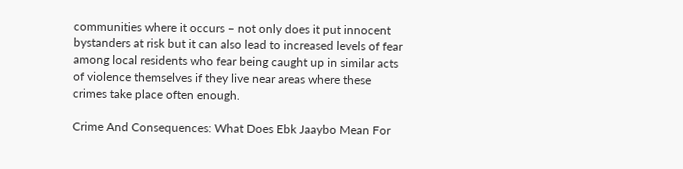communities where it occurs – not only does it put innocent bystanders at risk but it can also lead to increased levels of fear among local residents who fear being caught up in similar acts of violence themselves if they live near areas where these crimes take place often enough.

Crime And Consequences: What Does Ebk Jaaybo Mean For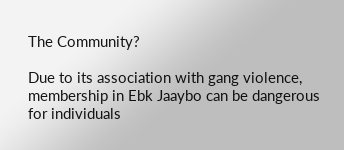The Community?

Due to its association with gang violence, membership in Ebk Jaaybo can be dangerous for individuals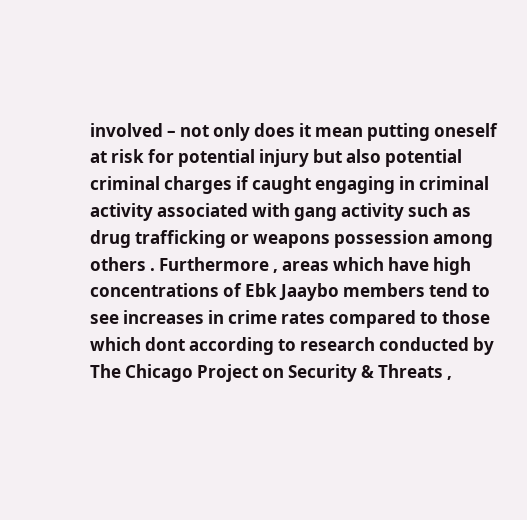involved – not only does it mean putting oneself at risk for potential injury but also potential criminal charges if caught engaging in criminal activity associated with gang activity such as drug trafficking or weapons possession among others . Furthermore , areas which have high concentrations of Ebk Jaaybo members tend to see increases in crime rates compared to those which dont according to research conducted by The Chicago Project on Security & Threats ,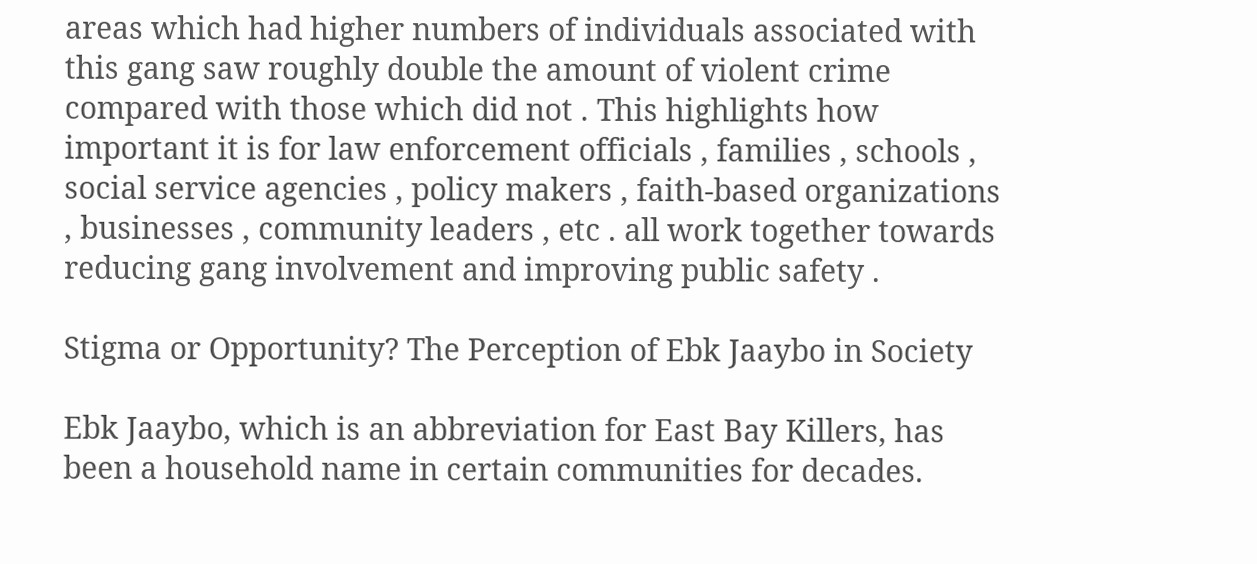areas which had higher numbers of individuals associated with this gang saw roughly double the amount of violent crime compared with those which did not . This highlights how important it is for law enforcement officials , families , schools , social service agencies , policy makers , faith-based organizations , businesses , community leaders , etc . all work together towards reducing gang involvement and improving public safety .

Stigma or Opportunity? The Perception of Ebk Jaaybo in Society

Ebk Jaaybo, which is an abbreviation for East Bay Killers, has been a household name in certain communities for decades.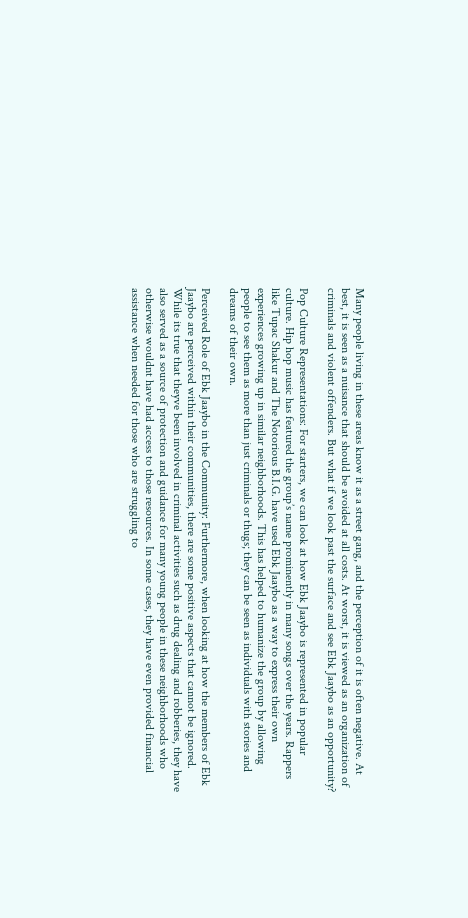Many people living in these areas know it as a street gang, and the perception of it is often negative. At best, it is seen as a nuisance that should be avoided at all costs. At worst, it is viewed as an organization of criminals and violent offenders. But what if we look past the surface and see Ebk Jaaybo as an opportunity?

Pop Culture Representations: For starters, we can look at how Ebk Jaaybo is represented in popular culture. Hip hop music has featured the group’s name prominently in many songs over the years. Rappers like Tupac Shakur and The Notorious B.I.G. have used Ebk Jaaybo as a way to express their own experiences growing up in similar neighborhoods. This has helped to humanize the group by allowing people to see them as more than just criminals or thugs; they can be seen as individuals with stories and dreams of their own.

Perceived Role of Ebk Jaaybo in the Community: Furthermore, when looking at how the members of Ebk Jaaybo are perceived within their communities, there are some positive aspects that cannot be ignored. While its true that theyve been involved in criminal activities such as drug dealing and robberies, they have also served as a source of protection and guidance for many young people in these neighborhoods who otherwise wouldnt have had access to those resources. In some cases, they have even provided financial assistance when needed for those who are struggling to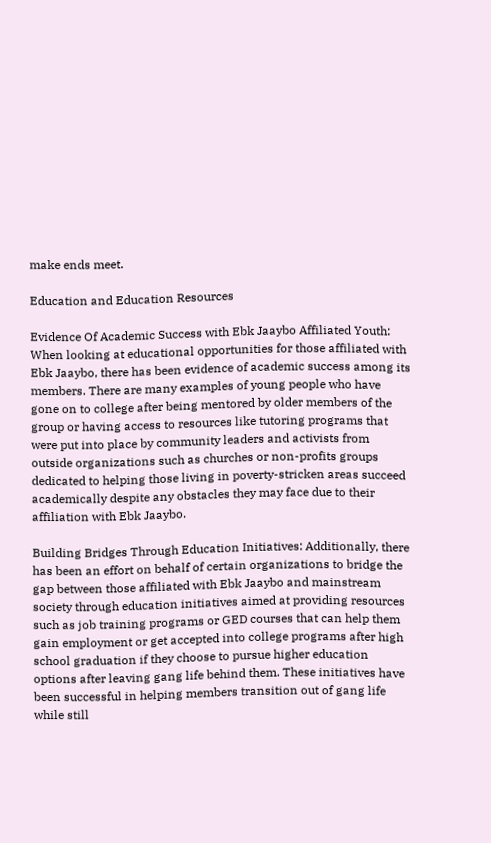make ends meet.

Education and Education Resources

Evidence Of Academic Success with Ebk Jaaybo Affiliated Youth: When looking at educational opportunities for those affiliated with Ebk Jaaybo, there has been evidence of academic success among its members. There are many examples of young people who have gone on to college after being mentored by older members of the group or having access to resources like tutoring programs that were put into place by community leaders and activists from outside organizations such as churches or non-profits groups dedicated to helping those living in poverty-stricken areas succeed academically despite any obstacles they may face due to their affiliation with Ebk Jaaybo.

Building Bridges Through Education Initiatives: Additionally, there has been an effort on behalf of certain organizations to bridge the gap between those affiliated with Ebk Jaaybo and mainstream society through education initiatives aimed at providing resources such as job training programs or GED courses that can help them gain employment or get accepted into college programs after high school graduation if they choose to pursue higher education options after leaving gang life behind them. These initiatives have been successful in helping members transition out of gang life while still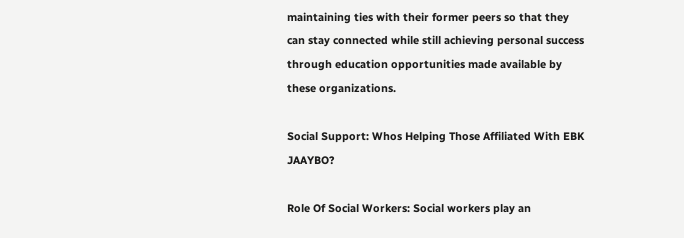maintaining ties with their former peers so that they can stay connected while still achieving personal success through education opportunities made available by these organizations.

Social Support: Whos Helping Those Affiliated With EBK JAAYBO?

Role Of Social Workers: Social workers play an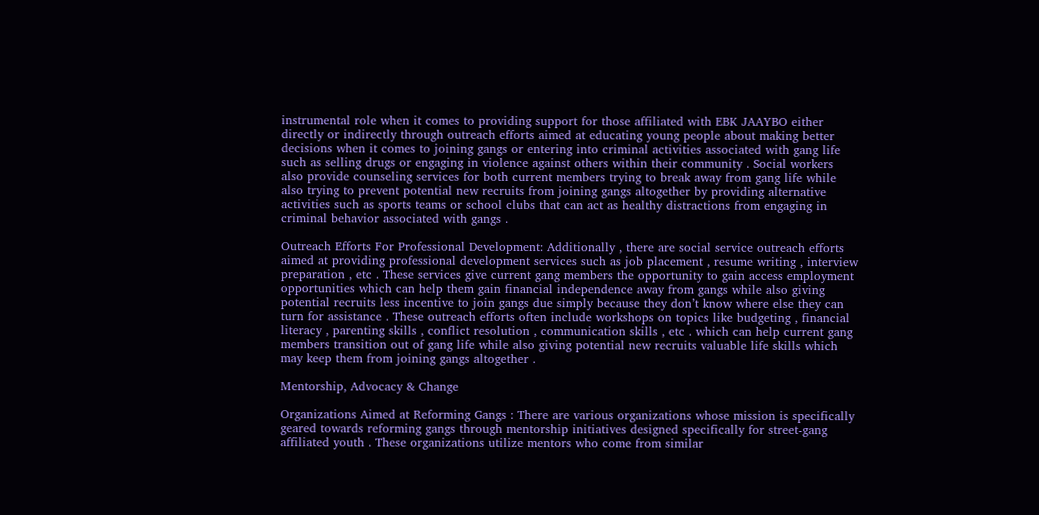instrumental role when it comes to providing support for those affiliated with EBK JAAYBO either directly or indirectly through outreach efforts aimed at educating young people about making better decisions when it comes to joining gangs or entering into criminal activities associated with gang life such as selling drugs or engaging in violence against others within their community . Social workers also provide counseling services for both current members trying to break away from gang life while also trying to prevent potential new recruits from joining gangs altogether by providing alternative activities such as sports teams or school clubs that can act as healthy distractions from engaging in criminal behavior associated with gangs .

Outreach Efforts For Professional Development: Additionally , there are social service outreach efforts aimed at providing professional development services such as job placement , resume writing , interview preparation , etc . These services give current gang members the opportunity to gain access employment opportunities which can help them gain financial independence away from gangs while also giving potential recruits less incentive to join gangs due simply because they don’t know where else they can turn for assistance . These outreach efforts often include workshops on topics like budgeting , financial literacy , parenting skills , conflict resolution , communication skills , etc . which can help current gang members transition out of gang life while also giving potential new recruits valuable life skills which may keep them from joining gangs altogether .

Mentorship, Advocacy & Change

Organizations Aimed at Reforming Gangs : There are various organizations whose mission is specifically geared towards reforming gangs through mentorship initiatives designed specifically for street-gang affiliated youth . These organizations utilize mentors who come from similar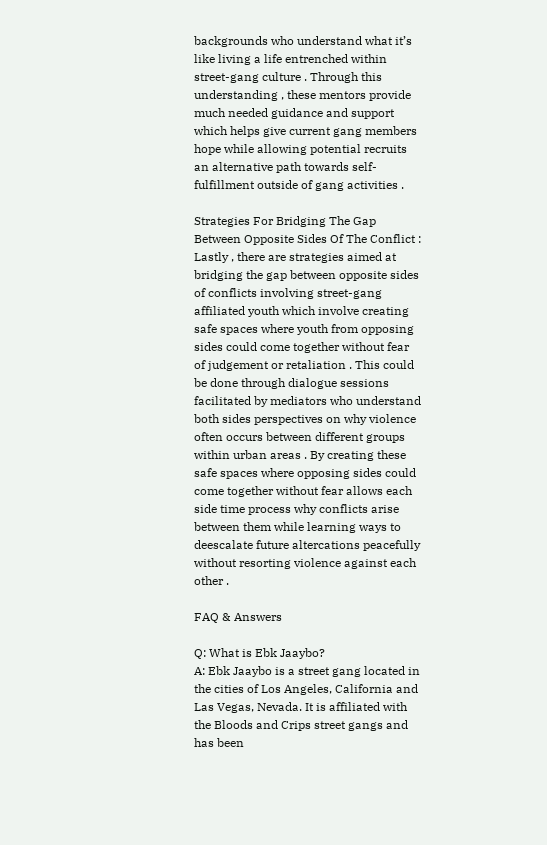backgrounds who understand what it’s like living a life entrenched within street-gang culture . Through this understanding , these mentors provide much needed guidance and support which helps give current gang members hope while allowing potential recruits an alternative path towards self-fulfillment outside of gang activities .

Strategies For Bridging The Gap Between Opposite Sides Of The Conflict : Lastly , there are strategies aimed at bridging the gap between opposite sides of conflicts involving street-gang affiliated youth which involve creating safe spaces where youth from opposing sides could come together without fear of judgement or retaliation . This could be done through dialogue sessions facilitated by mediators who understand both sides perspectives on why violence often occurs between different groups within urban areas . By creating these safe spaces where opposing sides could come together without fear allows each side time process why conflicts arise between them while learning ways to deescalate future altercations peacefully without resorting violence against each other .

FAQ & Answers

Q: What is Ebk Jaaybo?
A: Ebk Jaaybo is a street gang located in the cities of Los Angeles, California and Las Vegas, Nevada. It is affiliated with the Bloods and Crips street gangs and has been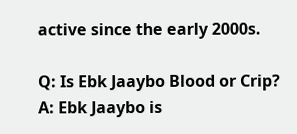active since the early 2000s.

Q: Is Ebk Jaaybo Blood or Crip?
A: Ebk Jaaybo is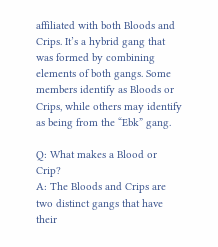affiliated with both Bloods and Crips. It’s a hybrid gang that was formed by combining elements of both gangs. Some members identify as Bloods or Crips, while others may identify as being from the “Ebk” gang.

Q: What makes a Blood or Crip?
A: The Bloods and Crips are two distinct gangs that have their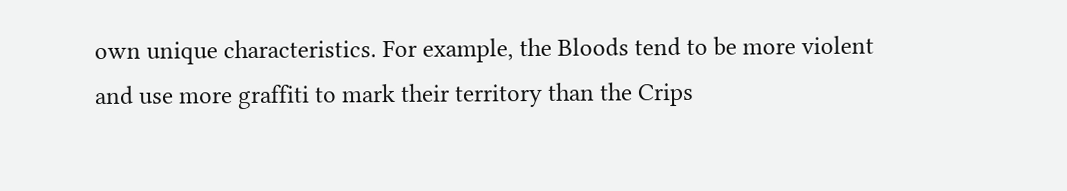own unique characteristics. For example, the Bloods tend to be more violent and use more graffiti to mark their territory than the Crips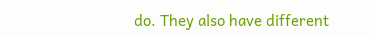do. They also have different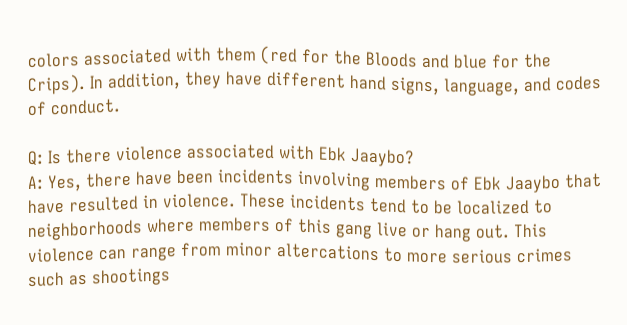colors associated with them (red for the Bloods and blue for the Crips). In addition, they have different hand signs, language, and codes of conduct.

Q: Is there violence associated with Ebk Jaaybo?
A: Yes, there have been incidents involving members of Ebk Jaaybo that have resulted in violence. These incidents tend to be localized to neighborhoods where members of this gang live or hang out. This violence can range from minor altercations to more serious crimes such as shootings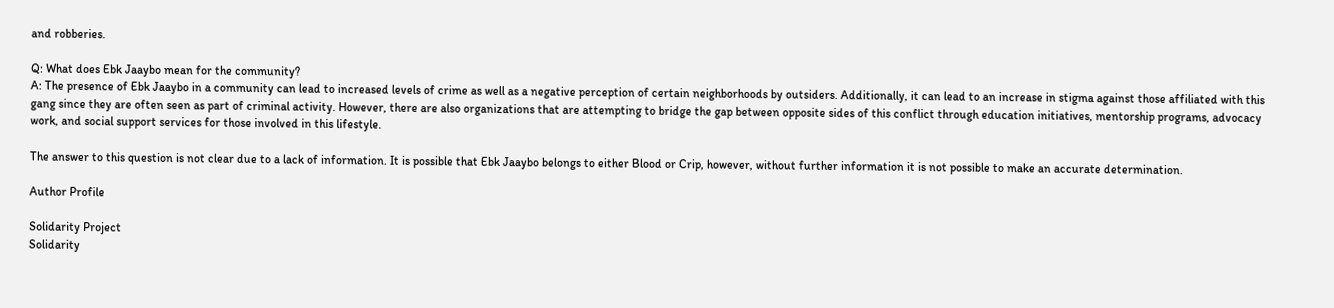and robberies.

Q: What does Ebk Jaaybo mean for the community?
A: The presence of Ebk Jaaybo in a community can lead to increased levels of crime as well as a negative perception of certain neighborhoods by outsiders. Additionally, it can lead to an increase in stigma against those affiliated with this gang since they are often seen as part of criminal activity. However, there are also organizations that are attempting to bridge the gap between opposite sides of this conflict through education initiatives, mentorship programs, advocacy work, and social support services for those involved in this lifestyle.

The answer to this question is not clear due to a lack of information. It is possible that Ebk Jaaybo belongs to either Blood or Crip, however, without further information it is not possible to make an accurate determination.

Author Profile

Solidarity Project
Solidarity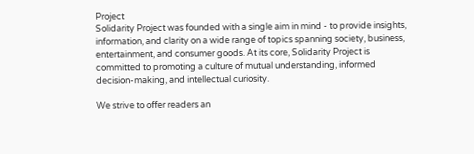Project
Solidarity Project was founded with a single aim in mind - to provide insights, information, and clarity on a wide range of topics spanning society, business, entertainment, and consumer goods. At its core, Solidarity Project is committed to promoting a culture of mutual understanding, informed decision-making, and intellectual curiosity.

We strive to offer readers an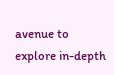avenue to explore in-depth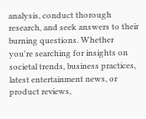analysis, conduct thorough research, and seek answers to their burning questions. Whether you're searching for insights on societal trends, business practices, latest entertainment news, or product reviews,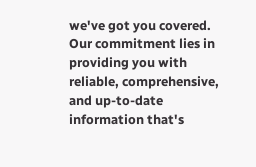we've got you covered. Our commitment lies in providing you with reliable, comprehensive, and up-to-date information that's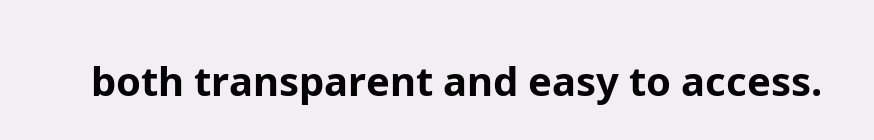both transparent and easy to access.